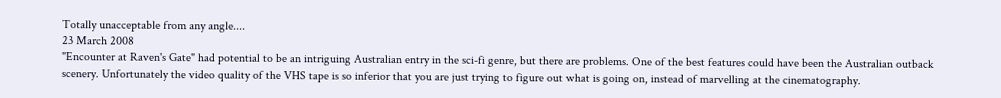Totally unacceptable from any angle....
23 March 2008
"Encounter at Raven's Gate" had potential to be an intriguing Australian entry in the sci-fi genre, but there are problems. One of the best features could have been the Australian outback scenery. Unfortunately the video quality of the VHS tape is so inferior that you are just trying to figure out what is going on, instead of marvelling at the cinematography.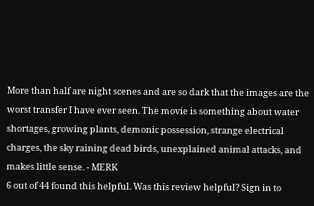More than half are night scenes and are so dark that the images are the worst transfer I have ever seen. The movie is something about water shortages, growing plants, demonic possession, strange electrical charges, the sky raining dead birds, unexplained animal attacks, and makes little sense. - MERK
6 out of 44 found this helpful. Was this review helpful? Sign in to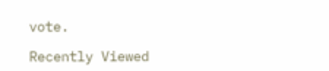vote.

Recently Viewed